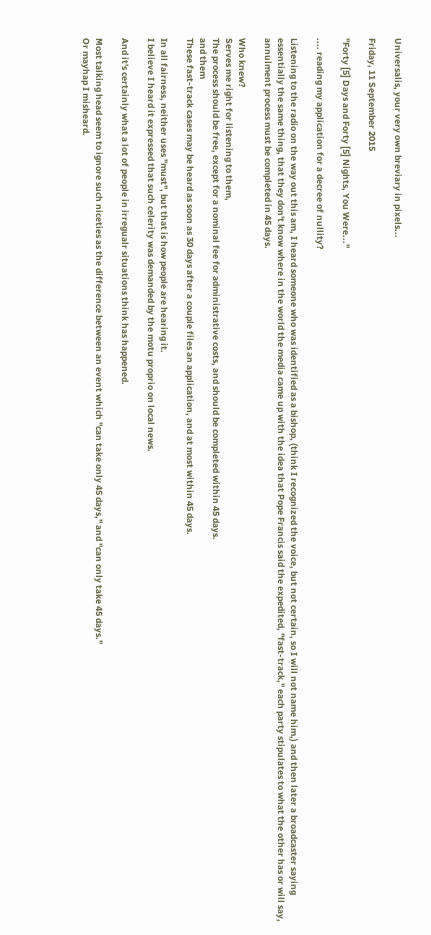Universalis, your very own breviary in pixels...

Friday, 11 September 2015

"Forty [5] Days and Forty [5] Nights, You Were..."

.... reading my application for a decree of nullity?

Listening to the radio on the way out this am, I heard someone who was identified as a bishop, (think I recognized the voice, but not certain, so I will not name him,) and then later a broadcaster saying essentially the same thing, that they don't know where in the world the media came up with the idea that Pope Francis said the expedited, "fast-track," each party stipulates to what the other has or will say, annulment process must be completed in 45 days.

Who knew?
Serves me right for listening to them,
The process should be free, except for a nominal fee for administrative costs, and should be completed within 45 days.
and them
These fast-track cases may be heard as soon as 30 days after a couple files an application, and at most within 45 days.

In all fairness, neither uses "must", but that is how people are hearing it.
I believe I heard it expressed that such celerity was demanded by the motu proprio on local news.

And it's certainly what a lot of people in irregualr situations think has happened.

Most talking head seem to ignore such niceties as the difference between an event which "can take only 45 days," and "can only take 45 days."
Or mayhap I misheard.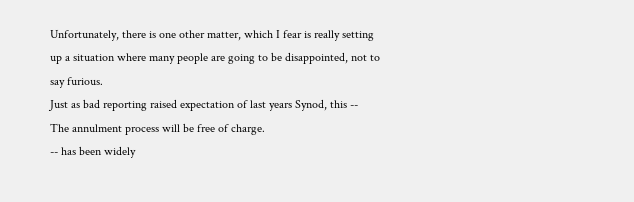Unfortunately, there is one other matter, which I fear is really setting up a situation where many people are going to be disappointed, not to say furious.
Just as bad reporting raised expectation of last years Synod, this --
The annulment process will be free of charge.
-- has been widely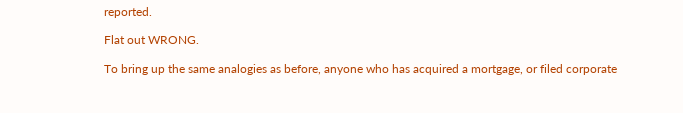reported.

Flat out WRONG.

To bring up the same analogies as before, anyone who has acquired a mortgage, or filed corporate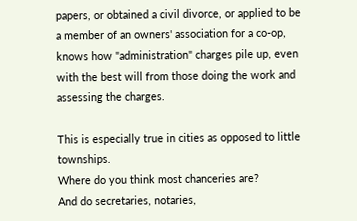papers, or obtained a civil divorce, or applied to be a member of an owners' association for a co-op, knows how "administration" charges pile up, even with the best will from those doing the work and assessing the charges.

This is especially true in cities as opposed to little townships.
Where do you think most chanceries are?
And do secretaries, notaries,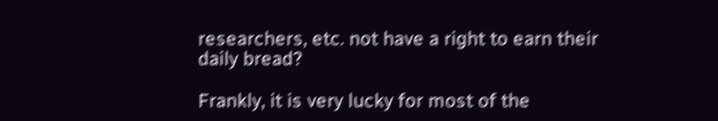researchers, etc. not have a right to earn their daily bread?

Frankly, it is very lucky for most of the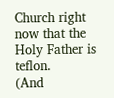Church right now that the Holy Father is teflon.
(And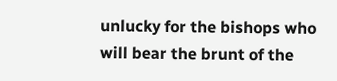unlucky for the bishops who will bear the brunt of the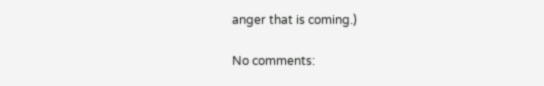anger that is coming.)

No comments: